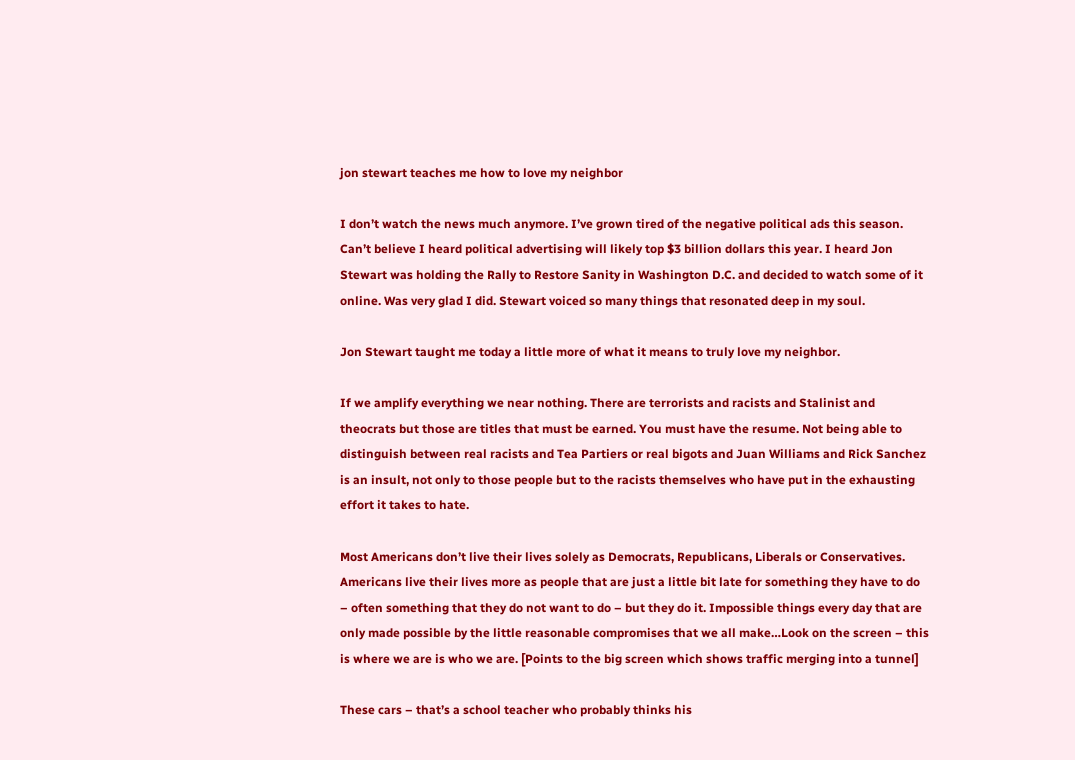jon stewart teaches me how to love my neighbor

I don’t watch the news much anymore. I’ve grown tired of the negative political ads this season. Can’t believe I heard political advertising will likely top $3 billion dollars this year. I heard Jon Stewart was holding the Rally to Restore Sanity in Washington D.C. and decided to watch some of it online. Was very glad I did. Stewart voiced so many things that resonated deep in my soul.

Jon Stewart taught me today a little more of what it means to truly love my neighbor.

If we amplify everything we near nothing. There are terrorists and racists and Stalinist and theocrats but those are titles that must be earned. You must have the resume. Not being able to distinguish between real racists and Tea Partiers or real bigots and Juan Williams and Rick Sanchez is an insult, not only to those people but to the racists themselves who have put in the exhausting effort it takes to hate.

Most Americans don’t live their lives solely as Democrats, Republicans, Liberals or Conservatives. Americans live their lives more as people that are just a little bit late for something they have to do – often something that they do not want to do – but they do it. Impossible things every day that are only made possible by the little reasonable compromises that we all make…Look on the screen – this is where we are is who we are. [Points to the big screen which shows traffic merging into a tunnel]

These cars – that’s a school teacher who probably thinks his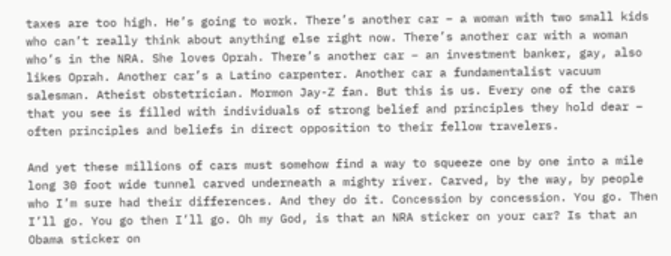taxes are too high. He’s going to work. There’s another car – a woman with two small kids who can’t really think about anything else right now. There’s another car with a woman who’s in the NRA. She loves Oprah. There’s another car – an investment banker, gay, also likes Oprah. Another car’s a Latino carpenter. Another car a fundamentalist vacuum salesman. Atheist obstetrician. Mormon Jay-Z fan. But this is us. Every one of the cars that you see is filled with individuals of strong belief and principles they hold dear – often principles and beliefs in direct opposition to their fellow travelers.

And yet these millions of cars must somehow find a way to squeeze one by one into a mile long 30 foot wide tunnel carved underneath a mighty river. Carved, by the way, by people who I’m sure had their differences. And they do it. Concession by concession. You go. Then I’ll go. You go then I’ll go. Oh my God, is that an NRA sticker on your car? Is that an Obama sticker on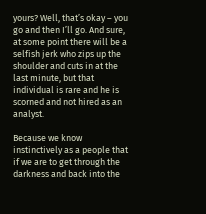yours? Well, that’s okay – you go and then I’ll go. And sure, at some point there will be a selfish jerk who zips up the shoulder and cuts in at the last minute, but that individual is rare and he is scorned and not hired as an analyst.

Because we know instinctively as a people that if we are to get through the darkness and back into the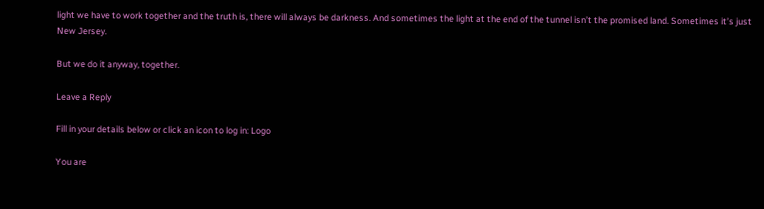light we have to work together and the truth is, there will always be darkness. And sometimes the light at the end of the tunnel isn’t the promised land. Sometimes it’s just New Jersey.

But we do it anyway, together.

Leave a Reply

Fill in your details below or click an icon to log in: Logo

You are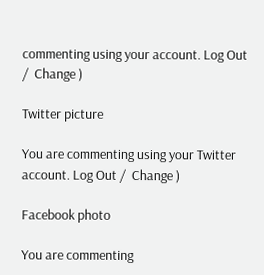commenting using your account. Log Out /  Change )

Twitter picture

You are commenting using your Twitter account. Log Out /  Change )

Facebook photo

You are commenting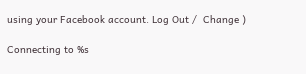using your Facebook account. Log Out /  Change )

Connecting to %s